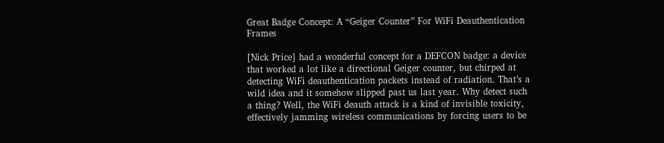Great Badge Concept: A “Geiger Counter” For WiFi Deauthentication Frames

[Nick Price] had a wonderful concept for a DEFCON badge: a device that worked a lot like a directional Geiger counter, but chirped at detecting WiFi deauthentication packets instead of radiation. That’s a wild idea and it somehow slipped past us last year. Why detect such a thing? Well, the WiFi deauth attack is a kind of invisible toxicity, effectively jamming wireless communications by forcing users to be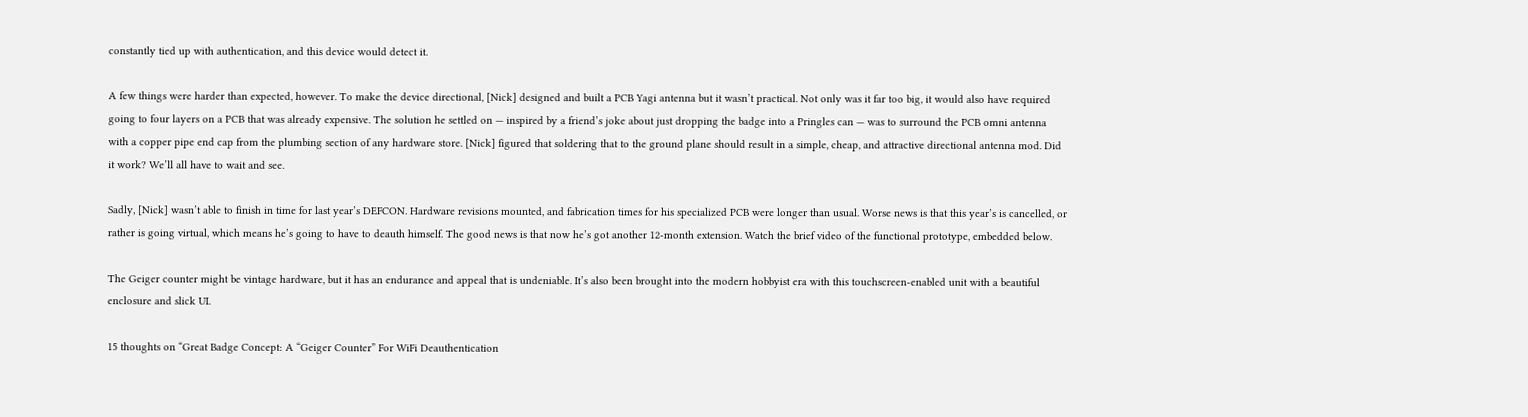constantly tied up with authentication, and this device would detect it.

A few things were harder than expected, however. To make the device directional, [Nick] designed and built a PCB Yagi antenna but it wasn’t practical. Not only was it far too big, it would also have required going to four layers on a PCB that was already expensive. The solution he settled on — inspired by a friend’s joke about just dropping the badge into a Pringles can — was to surround the PCB omni antenna with a copper pipe end cap from the plumbing section of any hardware store. [Nick] figured that soldering that to the ground plane should result in a simple, cheap, and attractive directional antenna mod. Did it work? We’ll all have to wait and see.

Sadly, [Nick] wasn’t able to finish in time for last year’s DEFCON. Hardware revisions mounted, and fabrication times for his specialized PCB were longer than usual. Worse news is that this year’s is cancelled, or rather is going virtual, which means he’s going to have to deauth himself. The good news is that now he’s got another 12-month extension. Watch the brief video of the functional prototype, embedded below.

The Geiger counter might be vintage hardware, but it has an endurance and appeal that is undeniable. It’s also been brought into the modern hobbyist era with this touchscreen-enabled unit with a beautiful enclosure and slick UI.

15 thoughts on “Great Badge Concept: A “Geiger Counter” For WiFi Deauthentication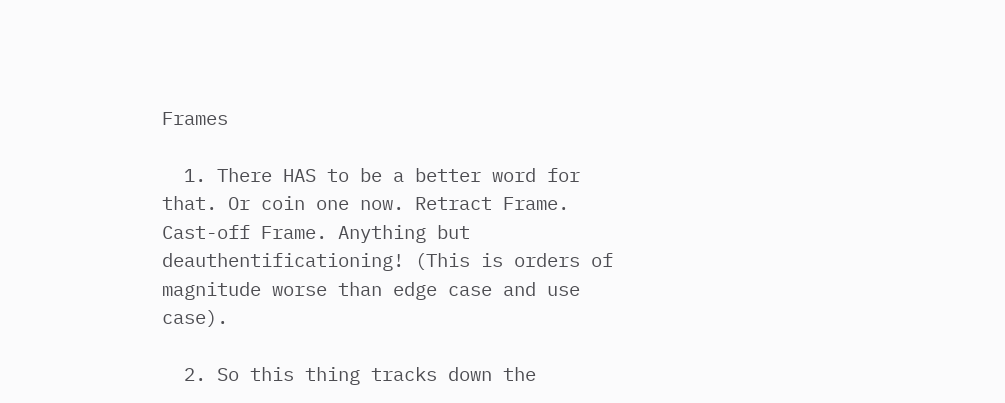Frames

  1. There HAS to be a better word for that. Or coin one now. Retract Frame. Cast-off Frame. Anything but deauthentificationing! (This is orders of magnitude worse than edge case and use case).

  2. So this thing tracks down the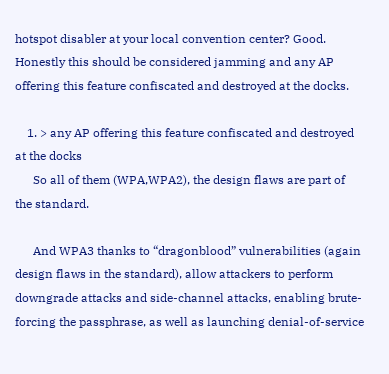hotspot disabler at your local convention center? Good. Honestly this should be considered jamming and any AP offering this feature confiscated and destroyed at the docks.

    1. > any AP offering this feature confiscated and destroyed at the docks
      So all of them (WPA,WPA2), the design flaws are part of the standard.

      And WPA3 thanks to “dragonblood” vulnerabilities (again design flaws in the standard), allow attackers to perform downgrade attacks and side-channel attacks, enabling brute-forcing the passphrase, as well as launching denial-of-service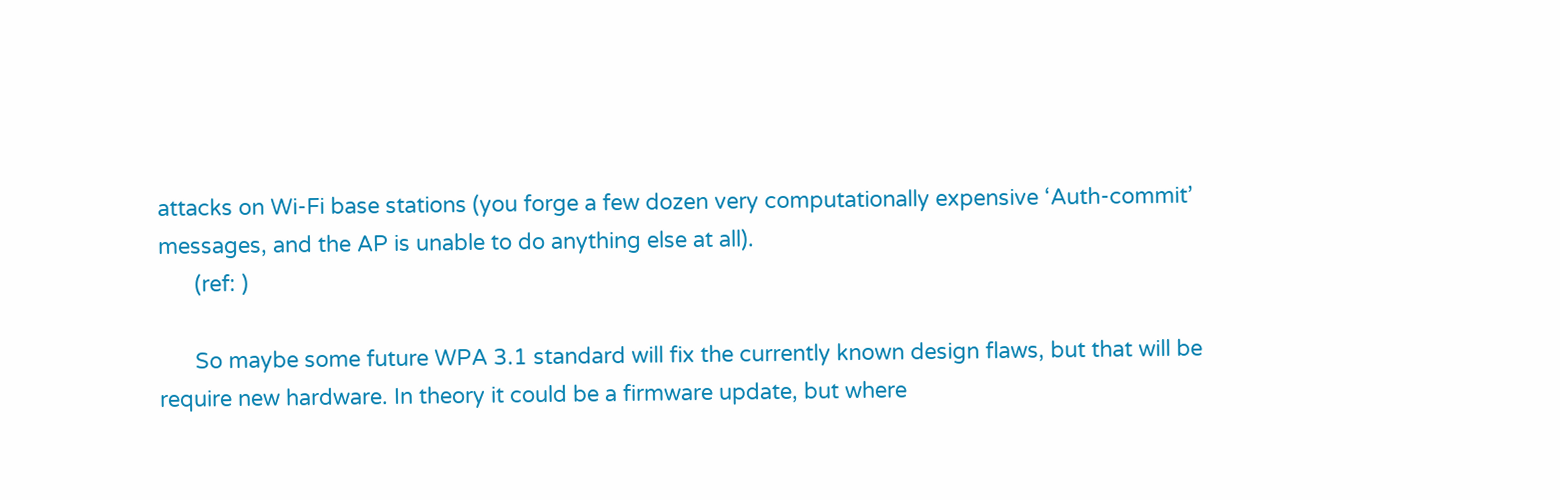attacks on Wi-Fi base stations (you forge a few dozen very computationally expensive ‘Auth-commit’ messages, and the AP is unable to do anything else at all).
      (ref: )

      So maybe some future WPA 3.1 standard will fix the currently known design flaws, but that will be require new hardware. In theory it could be a firmware update, but where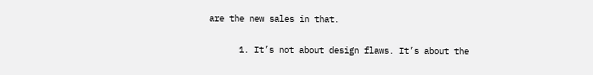are the new sales in that.

      1. It’s not about design flaws. It’s about the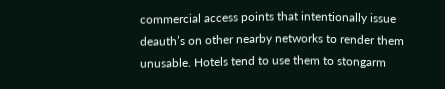commercial access points that intentionally issue deauth’s on other nearby networks to render them unusable. Hotels tend to use them to stongarm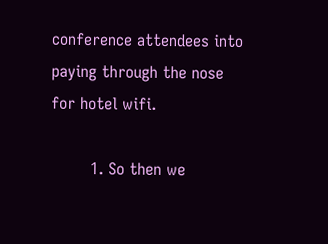conference attendees into paying through the nose for hotel wifi.

        1. So then we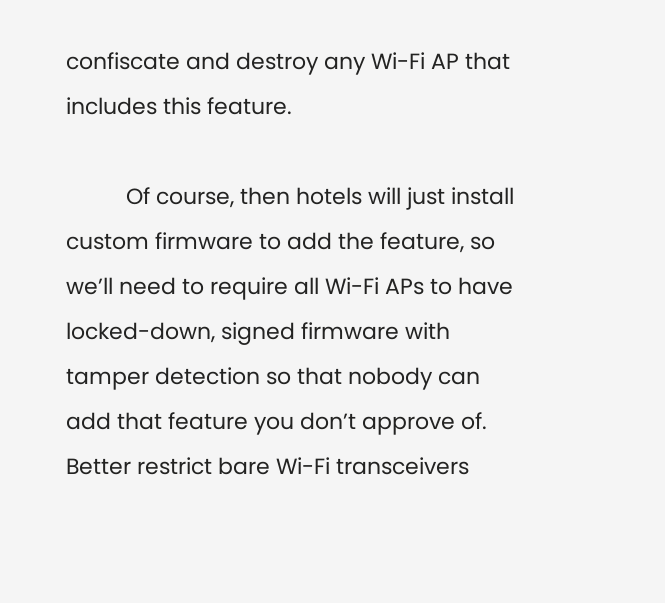confiscate and destroy any Wi-Fi AP that includes this feature.

          Of course, then hotels will just install custom firmware to add the feature, so we’ll need to require all Wi-Fi APs to have locked-down, signed firmware with tamper detection so that nobody can add that feature you don’t approve of. Better restrict bare Wi-Fi transceivers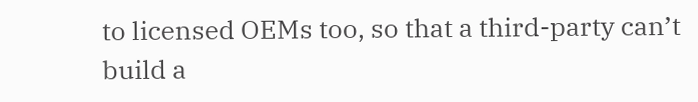to licensed OEMs too, so that a third-party can’t build a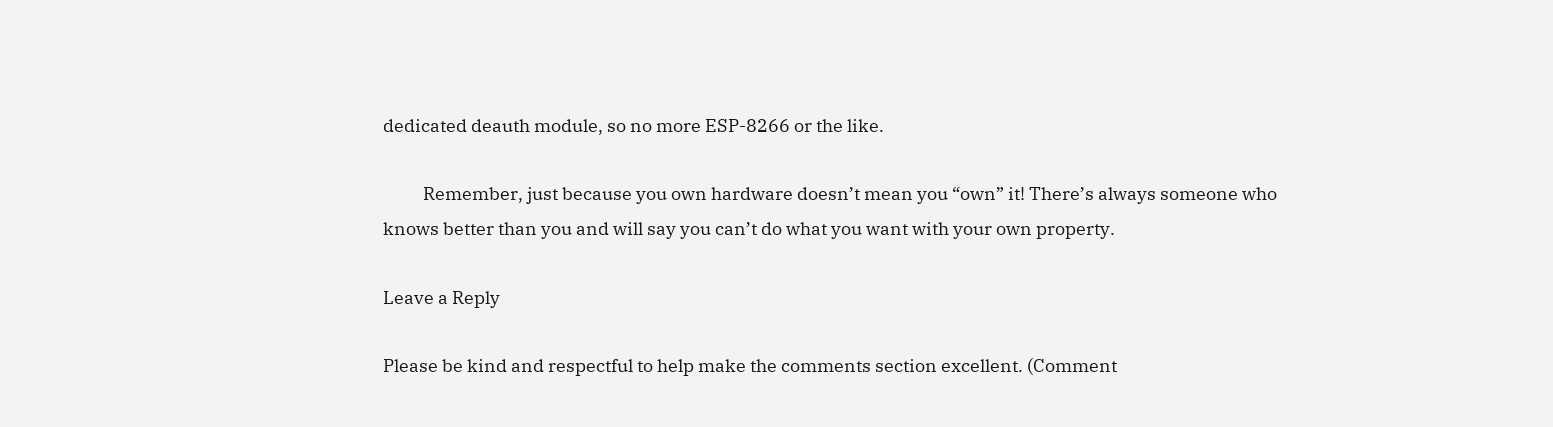dedicated deauth module, so no more ESP-8266 or the like.

          Remember, just because you own hardware doesn’t mean you “own” it! There’s always someone who knows better than you and will say you can’t do what you want with your own property.

Leave a Reply

Please be kind and respectful to help make the comments section excellent. (Comment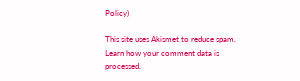Policy)

This site uses Akismet to reduce spam. Learn how your comment data is processed.